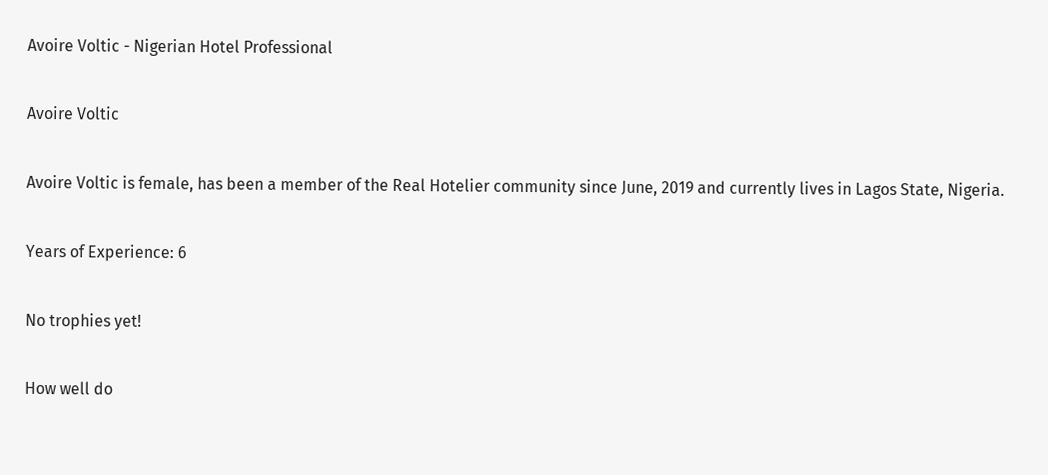Avoire Voltic - Nigerian Hotel Professional

Avoire Voltic

Avoire Voltic is female, has been a member of the Real Hotelier community since June, 2019 and currently lives in Lagos State, Nigeria.

Years of Experience: 6

No trophies yet!

How well do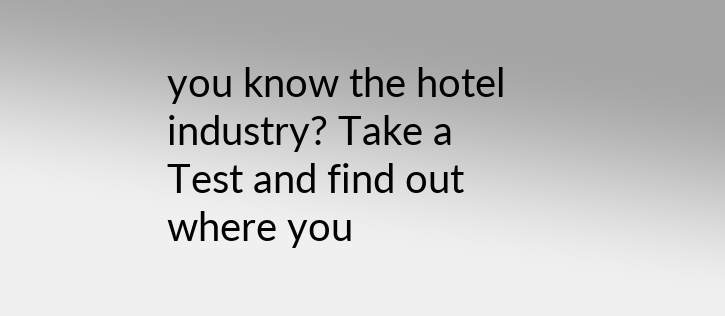you know the hotel industry? Take a Test and find out where you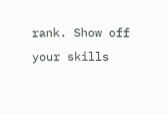rank. Show off your skills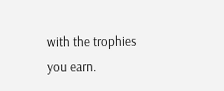with the trophies you earn.